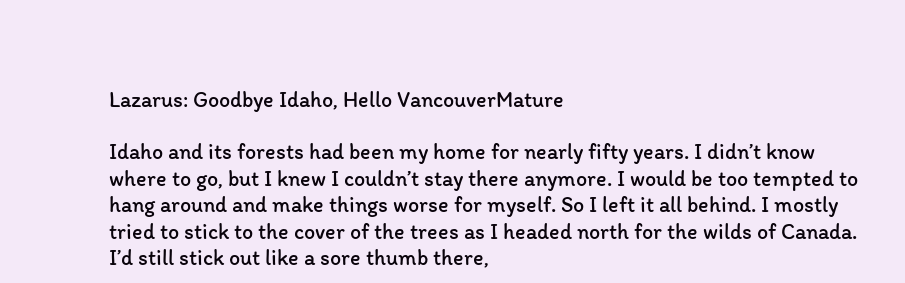Lazarus: Goodbye Idaho, Hello VancouverMature

Idaho and its forests had been my home for nearly fifty years. I didn’t know where to go, but I knew I couldn’t stay there anymore. I would be too tempted to hang around and make things worse for myself. So I left it all behind. I mostly tried to stick to the cover of the trees as I headed north for the wilds of Canada. I’d still stick out like a sore thumb there,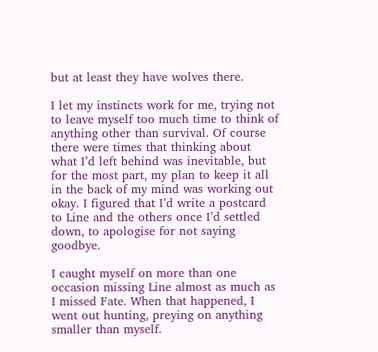but at least they have wolves there.

I let my instincts work for me, trying not to leave myself too much time to think of anything other than survival. Of course there were times that thinking about what I’d left behind was inevitable, but for the most part, my plan to keep it all in the back of my mind was working out okay. I figured that I’d write a postcard to Line and the others once I’d settled down, to apologise for not saying goodbye.

I caught myself on more than one occasion missing Line almost as much as I missed Fate. When that happened, I went out hunting, preying on anything smaller than myself.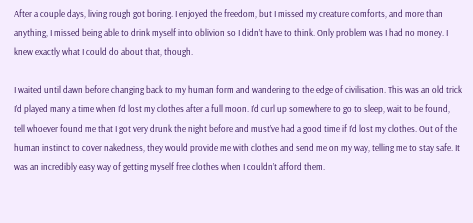After a couple days, living rough got boring. I enjoyed the freedom, but I missed my creature comforts, and more than anything, I missed being able to drink myself into oblivion so I didn’t have to think. Only problem was I had no money. I knew exactly what I could do about that, though.

I waited until dawn before changing back to my human form and wandering to the edge of civilisation. This was an old trick I’d played many a time when I’d lost my clothes after a full moon. I’d curl up somewhere to go to sleep, wait to be found, tell whoever found me that I got very drunk the night before and must’ve had a good time if I’d lost my clothes. Out of the human instinct to cover nakedness, they would provide me with clothes and send me on my way, telling me to stay safe. It was an incredibly easy way of getting myself free clothes when I couldn’t afford them.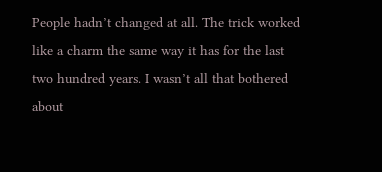People hadn’t changed at all. The trick worked like a charm the same way it has for the last two hundred years. I wasn’t all that bothered about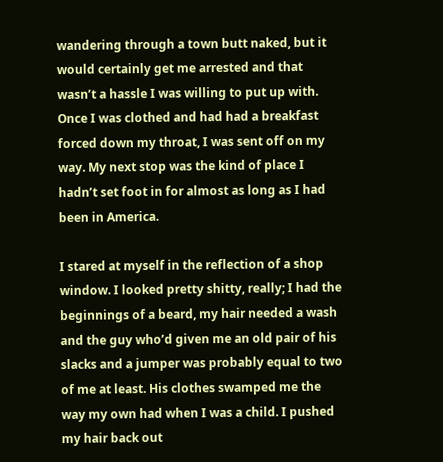wandering through a town butt naked, but it would certainly get me arrested and that wasn’t a hassle I was willing to put up with. Once I was clothed and had had a breakfast forced down my throat, I was sent off on my way. My next stop was the kind of place I hadn’t set foot in for almost as long as I had been in America.

I stared at myself in the reflection of a shop window. I looked pretty shitty, really; I had the beginnings of a beard, my hair needed a wash and the guy who’d given me an old pair of his slacks and a jumper was probably equal to two of me at least. His clothes swamped me the way my own had when I was a child. I pushed my hair back out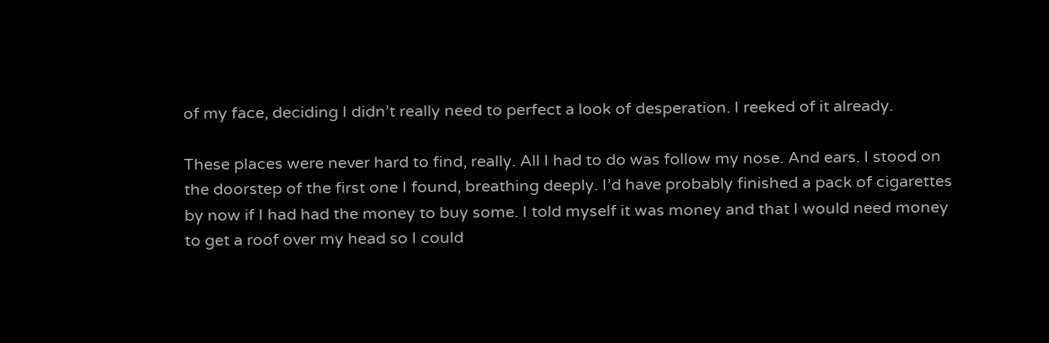of my face, deciding I didn’t really need to perfect a look of desperation. I reeked of it already.

These places were never hard to find, really. All I had to do was follow my nose. And ears. I stood on the doorstep of the first one I found, breathing deeply. I’d have probably finished a pack of cigarettes by now if I had had the money to buy some. I told myself it was money and that I would need money to get a roof over my head so I could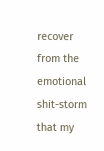recover from the emotional shit-storm that my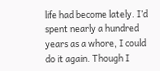life had become lately. I’d spent nearly a hundred years as a whore, I could do it again. Though I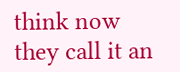think now they call it an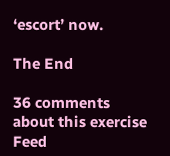‘escort’ now.

The End

36 comments about this exercise Feed